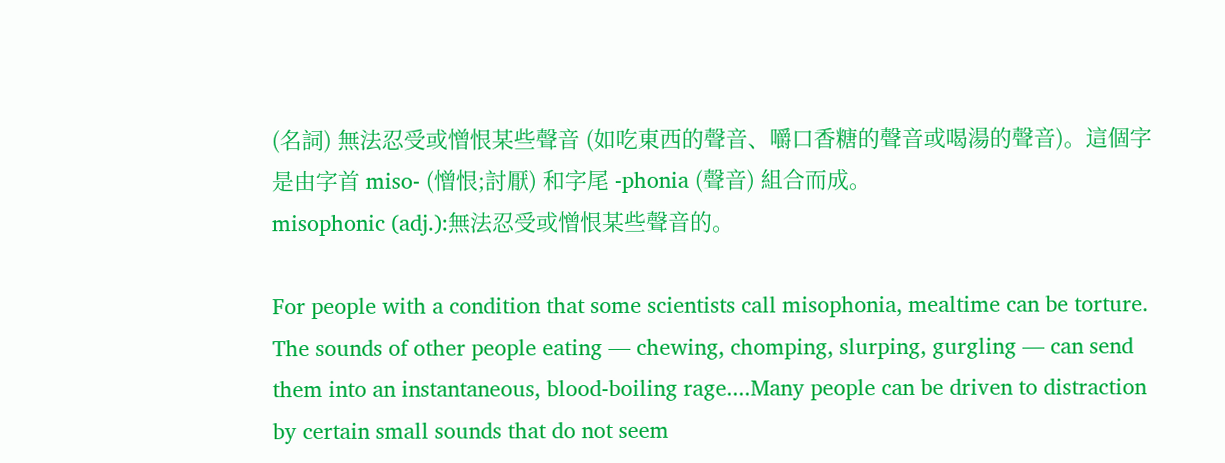(名詞) 無法忍受或憎恨某些聲音 (如吃東西的聲音、嚼口香糖的聲音或喝湯的聲音)。這個字是由字首 miso- (憎恨;討厭) 和字尾 -phonia (聲音) 組合而成。
misophonic (adj.):無法忍受或憎恨某些聲音的。

For people with a condition that some scientists call misophonia, mealtime can be torture. The sounds of other people eating — chewing, chomping, slurping, gurgling — can send them into an instantaneous, blood-boiling rage....Many people can be driven to distraction by certain small sounds that do not seem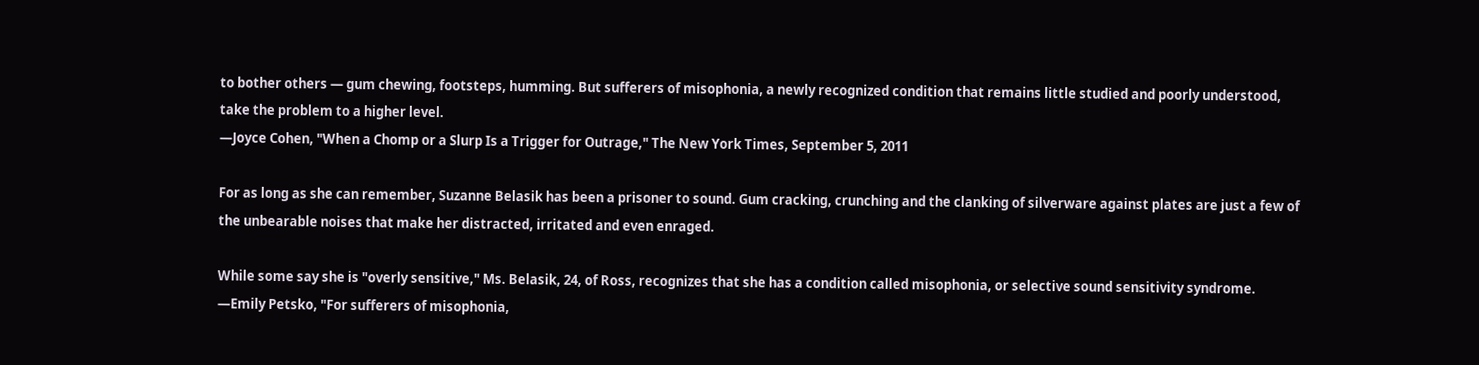to bother others — gum chewing, footsteps, humming. But sufferers of misophonia, a newly recognized condition that remains little studied and poorly understood, take the problem to a higher level.
—Joyce Cohen, "When a Chomp or a Slurp Is a Trigger for Outrage," The New York Times, September 5, 2011

For as long as she can remember, Suzanne Belasik has been a prisoner to sound. Gum cracking, crunching and the clanking of silverware against plates are just a few of the unbearable noises that make her distracted, irritated and even enraged.

While some say she is "overly sensitive," Ms. Belasik, 24, of Ross, recognizes that she has a condition called misophonia, or selective sound sensitivity syndrome.
—Emily Petsko, "For sufferers of misophonia,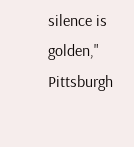silence is golden," Pittsburgh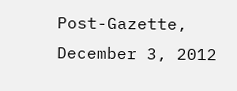Post-Gazette, December 3, 2012